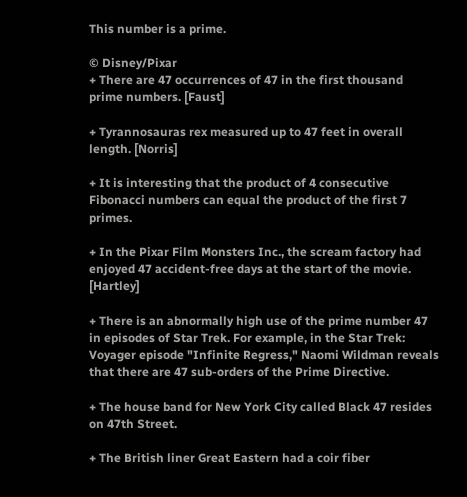This number is a prime.

© Disney/Pixar
+ There are 47 occurrences of 47 in the first thousand prime numbers. [Faust]

+ Tyrannosauras rex measured up to 47 feet in overall length. [Norris]

+ It is interesting that the product of 4 consecutive Fibonacci numbers can equal the product of the first 7 primes.

+ In the Pixar Film Monsters Inc., the scream factory had enjoyed 47 accident-free days at the start of the movie. [Hartley]

+ There is an abnormally high use of the prime number 47 in episodes of Star Trek. For example, in the Star Trek: Voyager episode "Infinite Regress," Naomi Wildman reveals that there are 47 sub-orders of the Prime Directive.

+ The house band for New York City called Black 47 resides on 47th Street.

+ The British liner Great Eastern had a coir fiber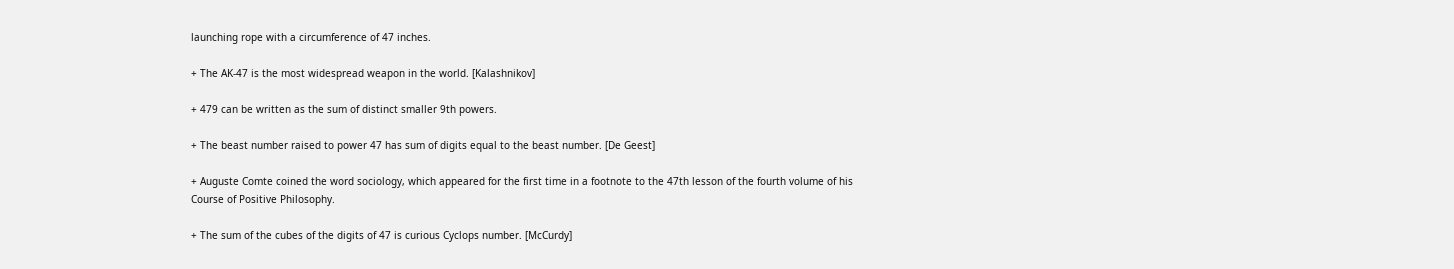launching rope with a circumference of 47 inches.

+ The AK-47 is the most widespread weapon in the world. [Kalashnikov]

+ 479 can be written as the sum of distinct smaller 9th powers.

+ The beast number raised to power 47 has sum of digits equal to the beast number. [De Geest]

+ Auguste Comte coined the word sociology, which appeared for the first time in a footnote to the 47th lesson of the fourth volume of his Course of Positive Philosophy.

+ The sum of the cubes of the digits of 47 is curious Cyclops number. [McCurdy]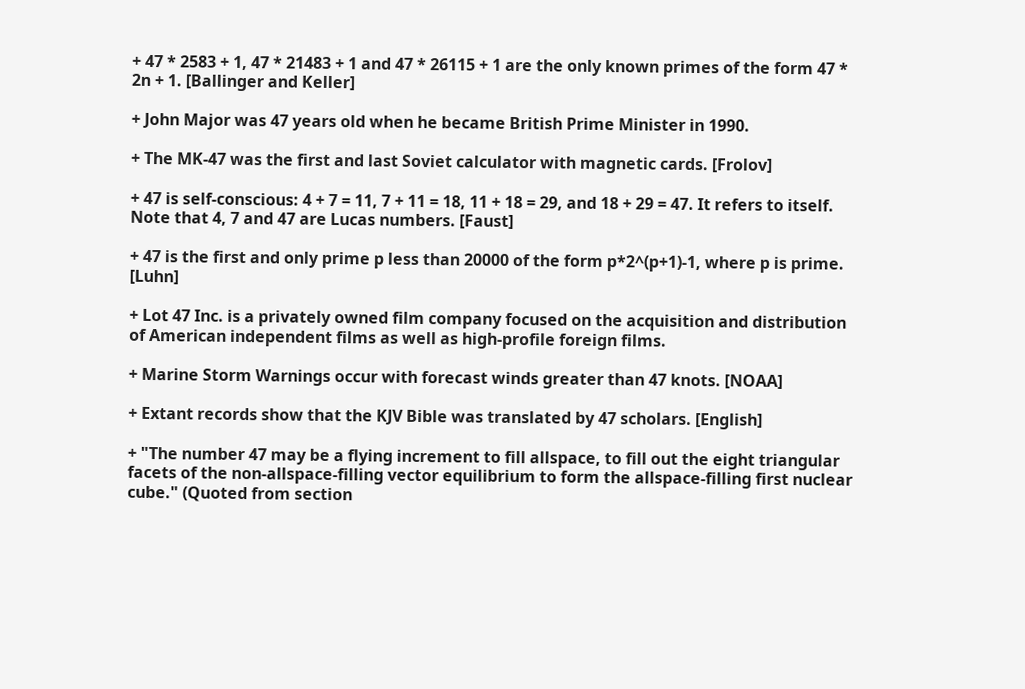+ 47 * 2583 + 1, 47 * 21483 + 1 and 47 * 26115 + 1 are the only known primes of the form 47 * 2n + 1. [Ballinger and Keller]

+ John Major was 47 years old when he became British Prime Minister in 1990.

+ The MK-47 was the first and last Soviet calculator with magnetic cards. [Frolov]

+ 47 is self-conscious: 4 + 7 = 11, 7 + 11 = 18, 11 + 18 = 29, and 18 + 29 = 47. It refers to itself. Note that 4, 7 and 47 are Lucas numbers. [Faust]

+ 47 is the first and only prime p less than 20000 of the form p*2^(p+1)-1, where p is prime. [Luhn]

+ Lot 47 Inc. is a privately owned film company focused on the acquisition and distribution of American independent films as well as high-profile foreign films.

+ Marine Storm Warnings occur with forecast winds greater than 47 knots. [NOAA]

+ Extant records show that the KJV Bible was translated by 47 scholars. [English]

+ "The number 47 may be a flying increment to fill allspace, to fill out the eight triangular facets of the non-allspace-filling vector equilibrium to form the allspace-filling first nuclear cube." (Quoted from section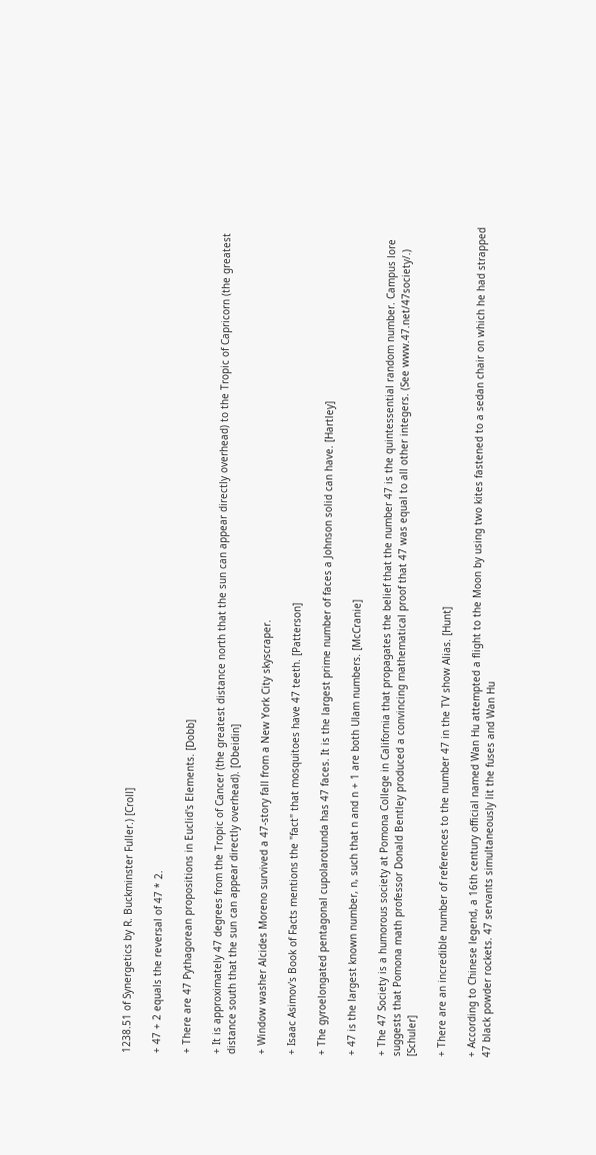1238.51 of Synergetics by R. Buckminster Fuller.) [Croll]

+ 47 + 2 equals the reversal of 47 * 2.

+ There are 47 Pythagorean propositions in Euclid's Elements. [Dobb]

+ It is approximately 47 degrees from the Tropic of Cancer (the greatest distance north that the sun can appear directly overhead) to the Tropic of Capricorn (the greatest distance south that the sun can appear directly overhead). [Obeidin]

+ Window washer Alcides Moreno survived a 47-story fall from a New York City skyscraper.

+ Isaac Asimov's Book of Facts mentions the "fact" that mosquitoes have 47 teeth. [Patterson]

+ The gyroelongated pentagonal cupolarotunda has 47 faces. It is the largest prime number of faces a Johnson solid can have. [Hartley]

+ 47 is the largest known number, n, such that n and n + 1 are both Ulam numbers. [McCranie]

+ The 47 Society is a humorous society at Pomona College in California that propagates the belief that the number 47 is the quintessential random number. Campus lore suggests that Pomona math professor Donald Bentley produced a convincing mathematical proof that 47 was equal to all other integers. (See www.47.net/47society/.) [Schuler]

+ There are an incredible number of references to the number 47 in the TV show Alias. [Hunt]

+ According to Chinese legend, a 16th century official named Wan Hu attempted a flight to the Moon by using two kites fastened to a sedan chair on which he had strapped 47 black powder rockets. 47 servants simultaneously lit the fuses and Wan Hu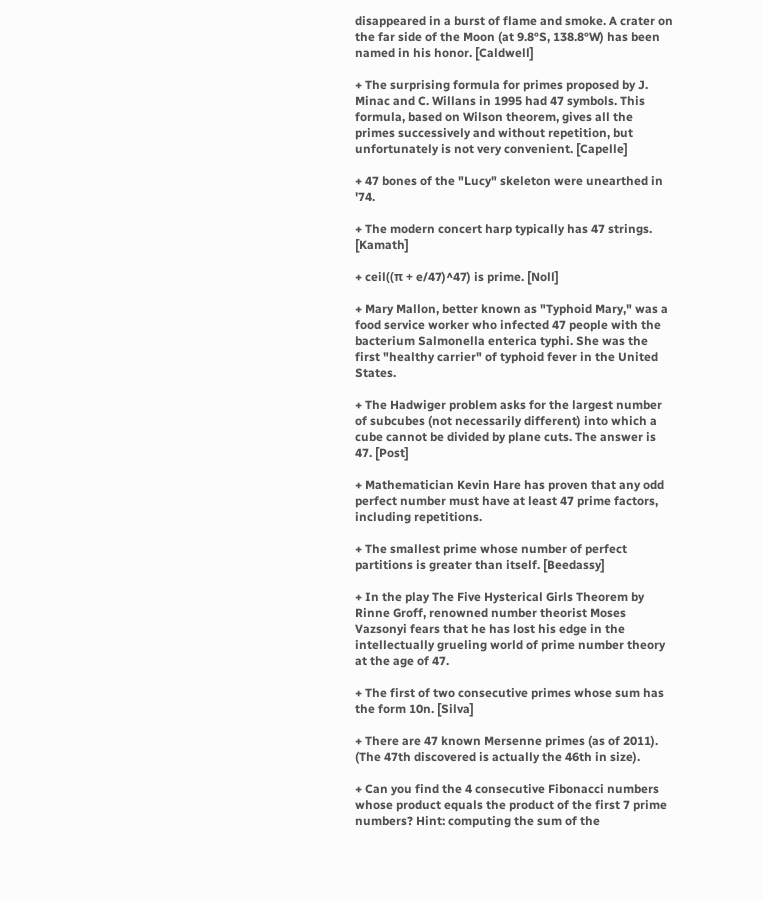disappeared in a burst of flame and smoke. A crater on the far side of the Moon (at 9.8°S, 138.8°W) has been named in his honor. [Caldwell]

+ The surprising formula for primes proposed by J. Minac and C. Willans in 1995 had 47 symbols. This formula, based on Wilson theorem, gives all the primes successively and without repetition, but unfortunately is not very convenient. [Capelle]

+ 47 bones of the "Lucy" skeleton were unearthed in '74.

+ The modern concert harp typically has 47 strings. [Kamath]

+ ceil((π + e/47)^47) is prime. [Noll]

+ Mary Mallon, better known as "Typhoid Mary," was a food service worker who infected 47 people with the bacterium Salmonella enterica typhi. She was the first "healthy carrier" of typhoid fever in the United States.

+ The Hadwiger problem asks for the largest number of subcubes (not necessarily different) into which a cube cannot be divided by plane cuts. The answer is 47. [Post]

+ Mathematician Kevin Hare has proven that any odd perfect number must have at least 47 prime factors, including repetitions.

+ The smallest prime whose number of perfect partitions is greater than itself. [Beedassy]

+ In the play The Five Hysterical Girls Theorem by Rinne Groff, renowned number theorist Moses Vazsonyi fears that he has lost his edge in the intellectually grueling world of prime number theory at the age of 47.

+ The first of two consecutive primes whose sum has the form 10n. [Silva]

+ There are 47 known Mersenne primes (as of 2011). (The 47th discovered is actually the 46th in size).

+ Can you find the 4 consecutive Fibonacci numbers whose product equals the product of the first 7 prime numbers? Hint: computing the sum of the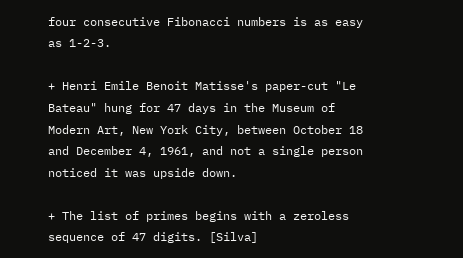four consecutive Fibonacci numbers is as easy as 1-2-3.

+ Henri Emile Benoit Matisse's paper-cut "Le Bateau" hung for 47 days in the Museum of Modern Art, New York City, between October 18 and December 4, 1961, and not a single person noticed it was upside down.

+ The list of primes begins with a zeroless sequence of 47 digits. [Silva]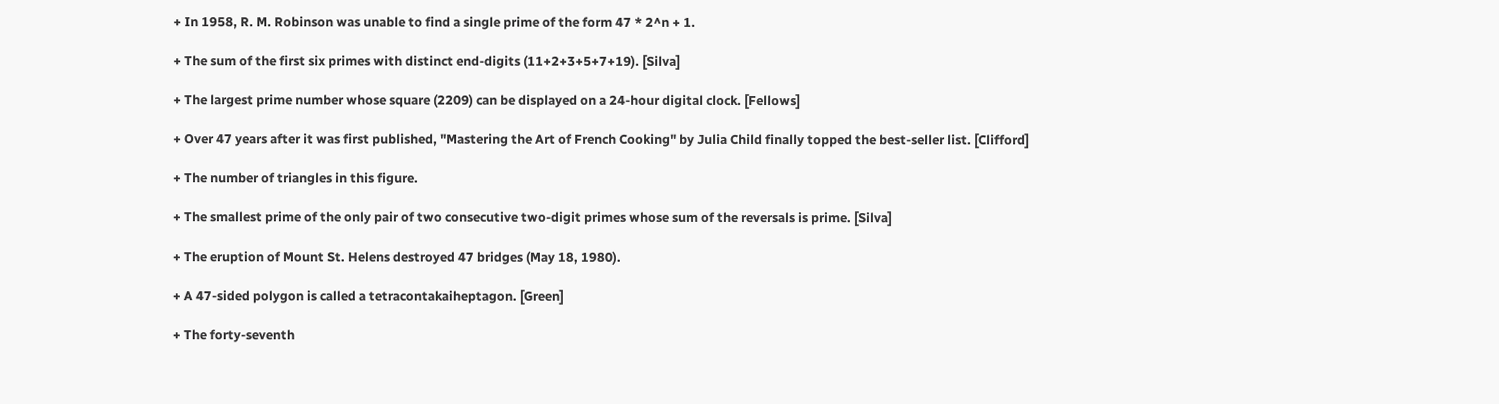+ In 1958, R. M. Robinson was unable to find a single prime of the form 47 * 2^n + 1.

+ The sum of the first six primes with distinct end-digits (11+2+3+5+7+19). [Silva]

+ The largest prime number whose square (2209) can be displayed on a 24-hour digital clock. [Fellows]

+ Over 47 years after it was first published, "Mastering the Art of French Cooking" by Julia Child finally topped the best-seller list. [Clifford]

+ The number of triangles in this figure.

+ The smallest prime of the only pair of two consecutive two-digit primes whose sum of the reversals is prime. [Silva]

+ The eruption of Mount St. Helens destroyed 47 bridges (May 18, 1980).

+ A 47-sided polygon is called a tetracontakaiheptagon. [Green]

+ The forty-seventh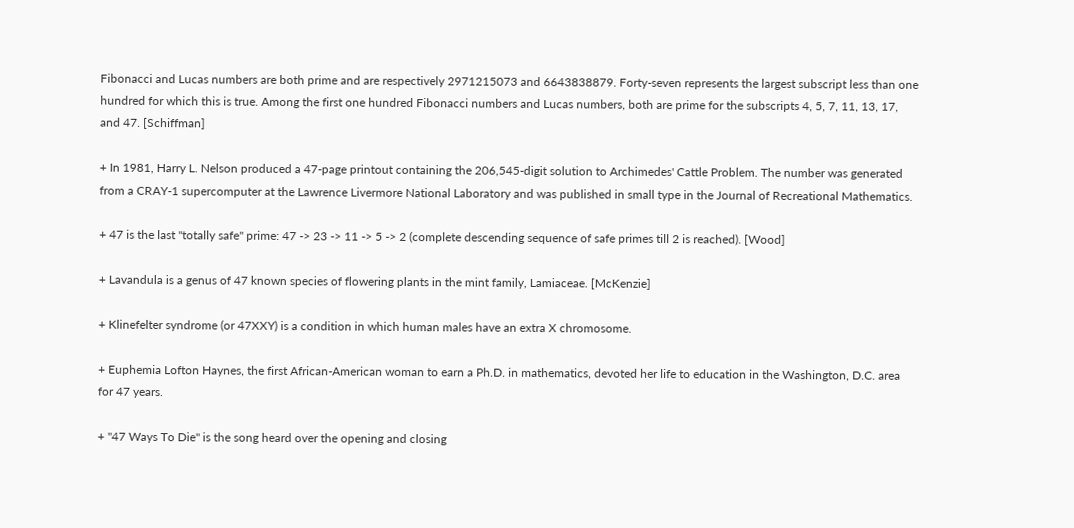Fibonacci and Lucas numbers are both prime and are respectively 2971215073 and 6643838879. Forty-seven represents the largest subscript less than one hundred for which this is true. Among the first one hundred Fibonacci numbers and Lucas numbers, both are prime for the subscripts 4, 5, 7, 11, 13, 17, and 47. [Schiffman]

+ In 1981, Harry L. Nelson produced a 47-page printout containing the 206,545-digit solution to Archimedes' Cattle Problem. The number was generated from a CRAY-1 supercomputer at the Lawrence Livermore National Laboratory and was published in small type in the Journal of Recreational Mathematics.

+ 47 is the last "totally safe" prime: 47 -> 23 -> 11 -> 5 -> 2 (complete descending sequence of safe primes till 2 is reached). [Wood]

+ Lavandula is a genus of 47 known species of flowering plants in the mint family, Lamiaceae. [McKenzie]

+ Klinefelter syndrome (or 47XXY) is a condition in which human males have an extra X chromosome.

+ Euphemia Lofton Haynes, the first African-American woman to earn a Ph.D. in mathematics, devoted her life to education in the Washington, D.C. area for 47 years.

+ "47 Ways To Die" is the song heard over the opening and closing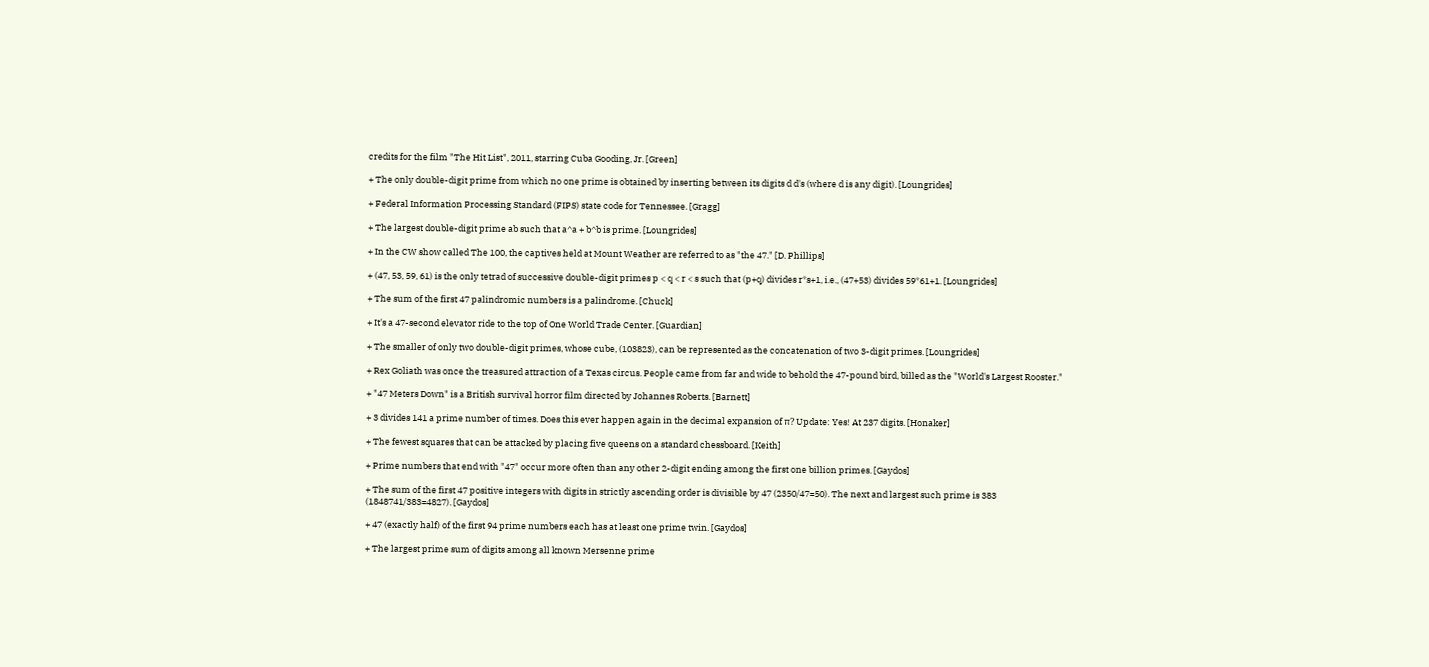credits for the film "The Hit List", 2011, starring Cuba Gooding, Jr. [Green]

+ The only double-digit prime from which no one prime is obtained by inserting between its digits d d's (where d is any digit). [Loungrides]

+ Federal Information Processing Standard (FIPS) state code for Tennessee. [Gragg]

+ The largest double-digit prime ab such that a^a + b^b is prime. [Loungrides]

+ In the CW show called The 100, the captives held at Mount Weather are referred to as "the 47." [D. Phillips]

+ (47, 53, 59, 61) is the only tetrad of successive double-digit primes p < q < r < s such that (p+q) divides r*s+1, i.e., (47+53) divides 59*61+1. [Loungrides]

+ The sum of the first 47 palindromic numbers is a palindrome. [Chuck]

+ It's a 47-second elevator ride to the top of One World Trade Center. [Guardian]

+ The smaller of only two double-digit primes, whose cube, (103823), can be represented as the concatenation of two 3-digit primes. [Loungrides]

+ Rex Goliath was once the treasured attraction of a Texas circus. People came from far and wide to behold the 47-pound bird, billed as the "World's Largest Rooster."

+ "47 Meters Down" is a British survival horror film directed by Johannes Roberts. [Barnett]

+ 3 divides 141 a prime number of times. Does this ever happen again in the decimal expansion of π? Update: Yes! At 237 digits. [Honaker]

+ The fewest squares that can be attacked by placing five queens on a standard chessboard. [Keith]

+ Prime numbers that end with "47" occur more often than any other 2-digit ending among the first one billion primes. [Gaydos]

+ The sum of the first 47 positive integers with digits in strictly ascending order is divisible by 47 (2350/47=50). The next and largest such prime is 383 (1848741/383=4827). [Gaydos]

+ 47 (exactly half) of the first 94 prime numbers each has at least one prime twin. [Gaydos]

+ The largest prime sum of digits among all known Mersenne prime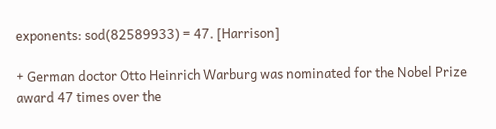exponents: sod(82589933) = 47. [Harrison]

+ German doctor Otto Heinrich Warburg was nominated for the Nobel Prize award 47 times over the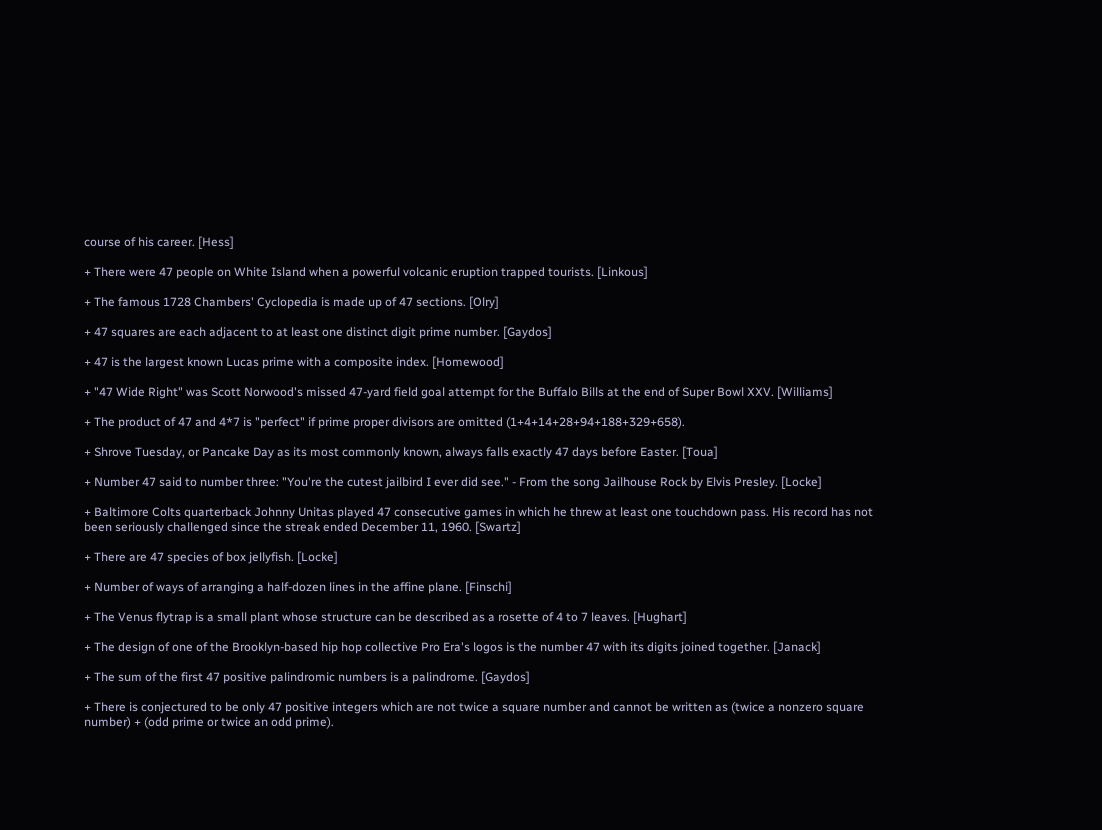course of his career. [Hess]

+ There were 47 people on White Island when a powerful volcanic eruption trapped tourists. [Linkous]

+ The famous 1728 Chambers' Cyclopedia is made up of 47 sections. [Olry]

+ 47 squares are each adjacent to at least one distinct digit prime number. [Gaydos]

+ 47 is the largest known Lucas prime with a composite index. [Homewood]

+ "47 Wide Right" was Scott Norwood's missed 47-yard field goal attempt for the Buffalo Bills at the end of Super Bowl XXV. [Williams]

+ The product of 47 and 4*7 is "perfect" if prime proper divisors are omitted (1+4+14+28+94+188+329+658).

+ Shrove Tuesday, or Pancake Day as its most commonly known, always falls exactly 47 days before Easter. [Toua]

+ Number 47 said to number three: "You're the cutest jailbird I ever did see." - From the song Jailhouse Rock by Elvis Presley. [Locke]

+ Baltimore Colts quarterback Johnny Unitas played 47 consecutive games in which he threw at least one touchdown pass. His record has not been seriously challenged since the streak ended December 11, 1960. [Swartz]

+ There are 47 species of box jellyfish. [Locke]

+ Number of ways of arranging a half-dozen lines in the affine plane. [Finschi]

+ The Venus flytrap is a small plant whose structure can be described as a rosette of 4 to 7 leaves. [Hughart]

+ The design of one of the Brooklyn-based hip hop collective Pro Era's logos is the number 47 with its digits joined together. [Janack]

+ The sum of the first 47 positive palindromic numbers is a palindrome. [Gaydos]

+ There is conjectured to be only 47 positive integers which are not twice a square number and cannot be written as (twice a nonzero square number) + (odd prime or twice an odd prime).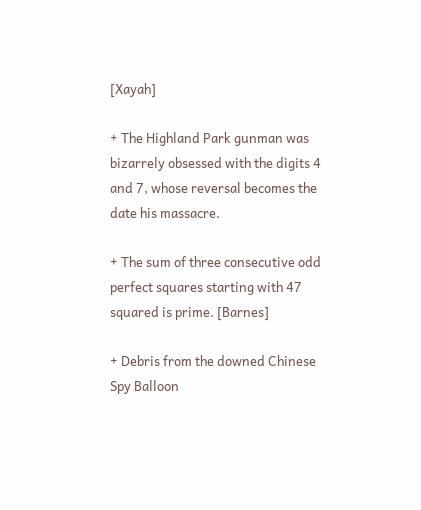[Xayah]

+ The Highland Park gunman was bizarrely obsessed with the digits 4 and 7, whose reversal becomes the date his massacre.

+ The sum of three consecutive odd perfect squares starting with 47 squared is prime. [Barnes]

+ Debris from the downed Chinese Spy Balloon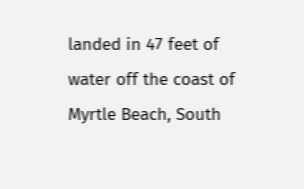landed in 47 feet of water off the coast of Myrtle Beach, South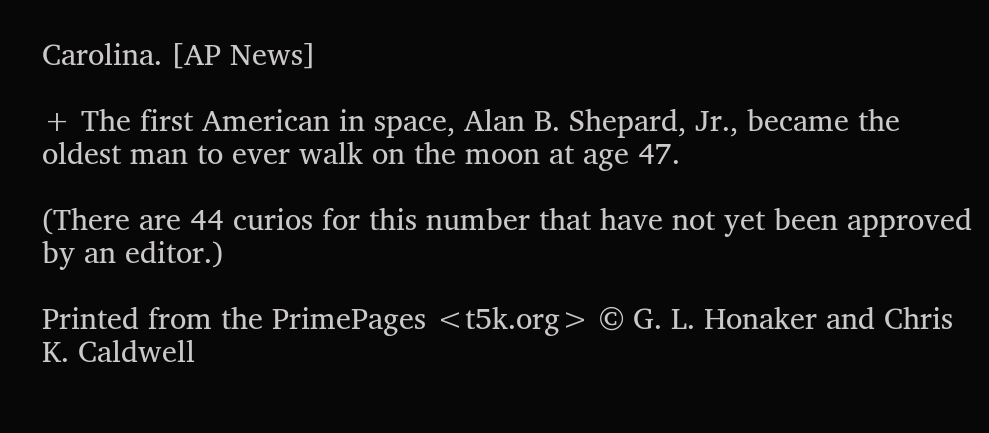Carolina. [AP News]

+ The first American in space, Alan B. Shepard, Jr., became the oldest man to ever walk on the moon at age 47.

(There are 44 curios for this number that have not yet been approved by an editor.)

Printed from the PrimePages <t5k.org> © G. L. Honaker and Chris K. Caldwell